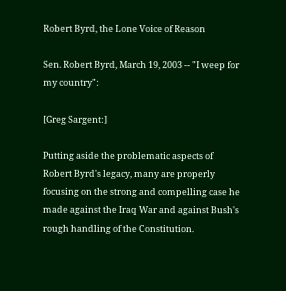Robert Byrd, the Lone Voice of Reason

Sen. Robert Byrd, March 19, 2003 -- "I weep for my country":

[Greg Sargent:]

Putting aside the problematic aspects of Robert Byrd's legacy, many are properly focusing on the strong and compelling case he made against the Iraq War and against Bush's rough handling of the Constitution.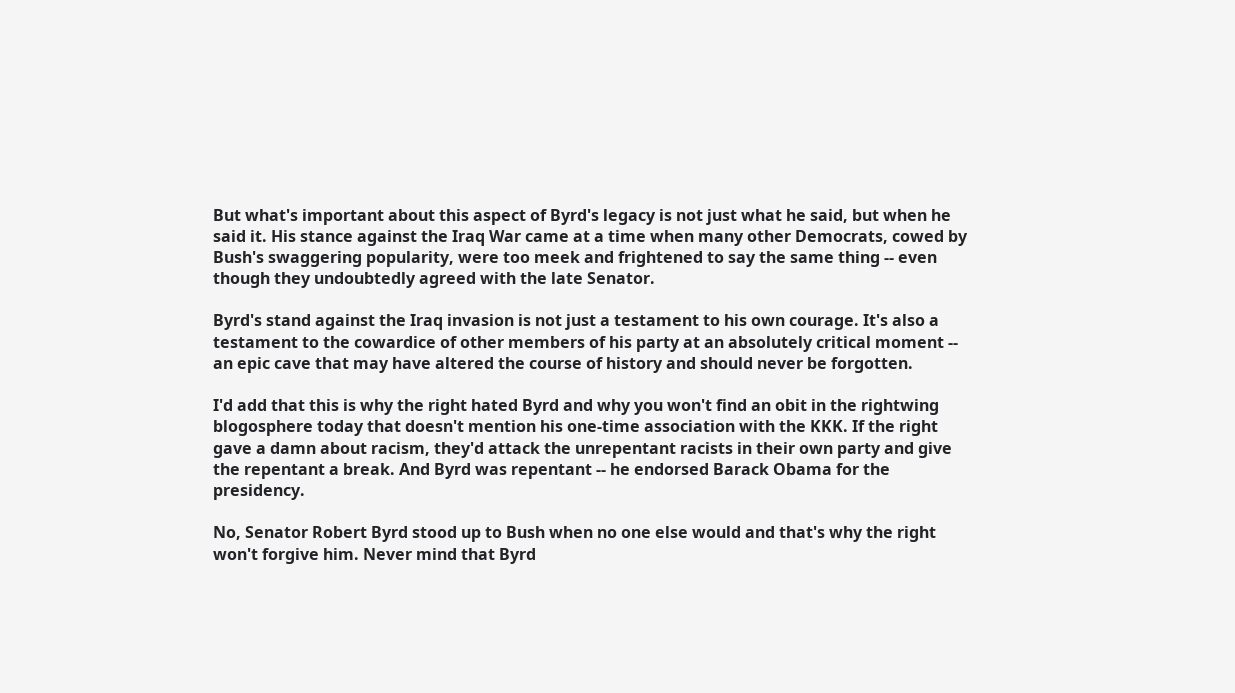But what's important about this aspect of Byrd's legacy is not just what he said, but when he said it. His stance against the Iraq War came at a time when many other Democrats, cowed by Bush's swaggering popularity, were too meek and frightened to say the same thing -- even though they undoubtedly agreed with the late Senator.

Byrd's stand against the Iraq invasion is not just a testament to his own courage. It's also a testament to the cowardice of other members of his party at an absolutely critical moment -- an epic cave that may have altered the course of history and should never be forgotten.

I'd add that this is why the right hated Byrd and why you won't find an obit in the rightwing blogosphere today that doesn't mention his one-time association with the KKK. If the right gave a damn about racism, they'd attack the unrepentant racists in their own party and give the repentant a break. And Byrd was repentant -- he endorsed Barack Obama for the presidency.

No, Senator Robert Byrd stood up to Bush when no one else would and that's why the right won't forgive him. Never mind that Byrd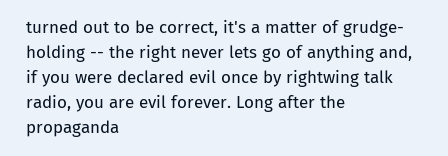turned out to be correct, it's a matter of grudge-holding -- the right never lets go of anything and, if you were declared evil once by rightwing talk radio, you are evil forever. Long after the propaganda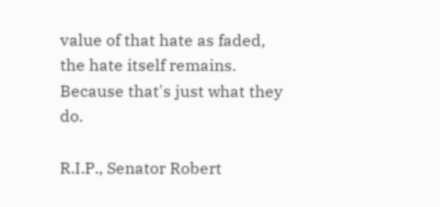value of that hate as faded, the hate itself remains. Because that's just what they do.

R.I.P., Senator Robert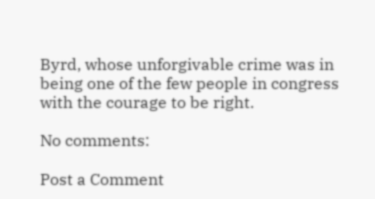Byrd, whose unforgivable crime was in being one of the few people in congress with the courage to be right.

No comments:

Post a Comment